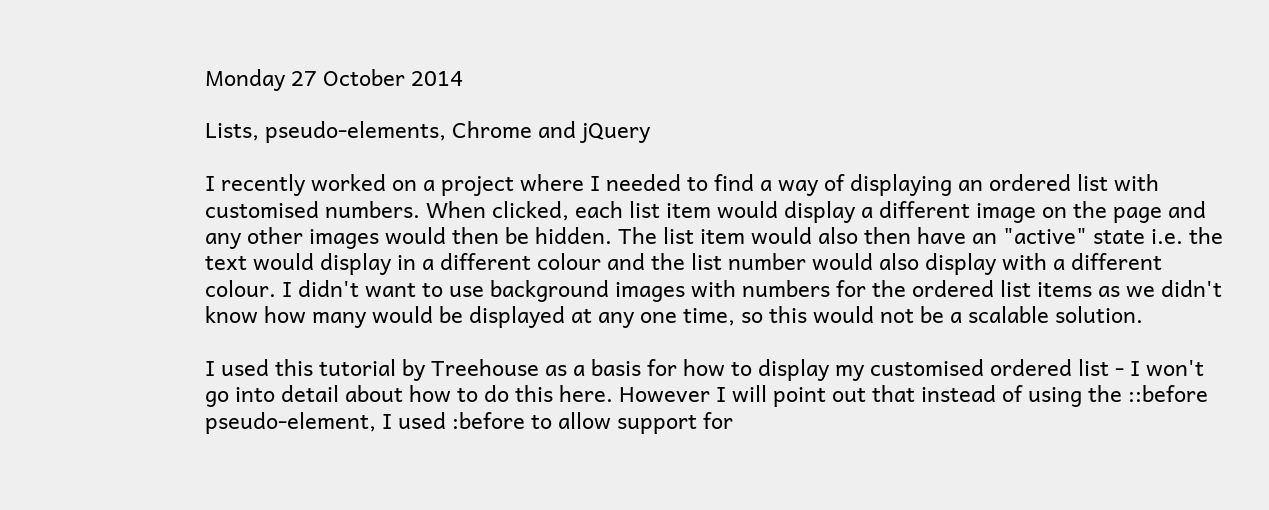Monday 27 October 2014

Lists, pseudo-elements, Chrome and jQuery

I recently worked on a project where I needed to find a way of displaying an ordered list with customised numbers. When clicked, each list item would display a different image on the page and any other images would then be hidden. The list item would also then have an "active" state i.e. the text would display in a different colour and the list number would also display with a different colour. I didn't want to use background images with numbers for the ordered list items as we didn't know how many would be displayed at any one time, so this would not be a scalable solution.

I used this tutorial by Treehouse as a basis for how to display my customised ordered list - I won't go into detail about how to do this here. However I will point out that instead of using the ::before pseudo-element, I used :before to allow support for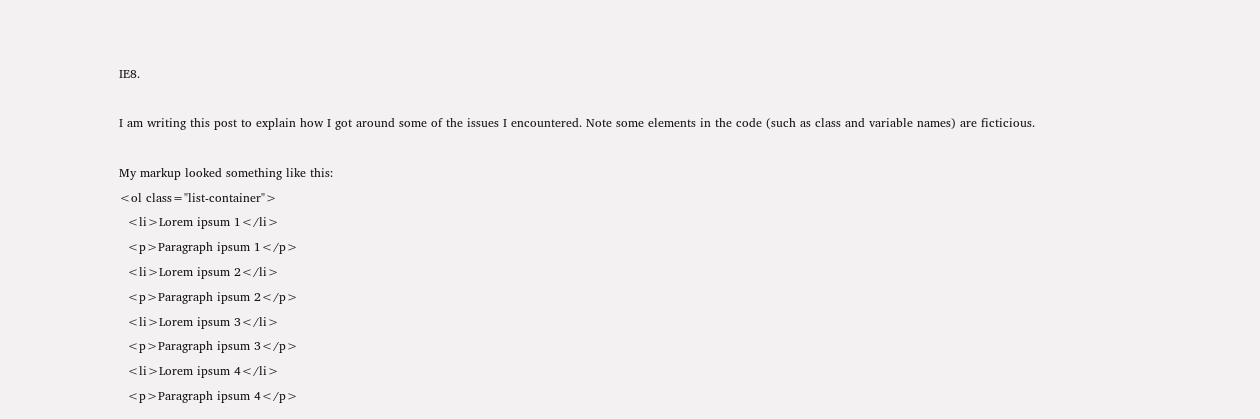IE8.

I am writing this post to explain how I got around some of the issues I encountered. Note some elements in the code (such as class and variable names) are ficticious.

My markup looked something like this:
<ol class="list-container">
  <li>Lorem ipsum 1</li>
  <p>Paragraph ipsum 1</p>
  <li>Lorem ipsum 2</li>
  <p>Paragraph ipsum 2</p>
  <li>Lorem ipsum 3</li>
  <p>Paragraph ipsum 3</p>
  <li>Lorem ipsum 4</li>
  <p>Paragraph ipsum 4</p>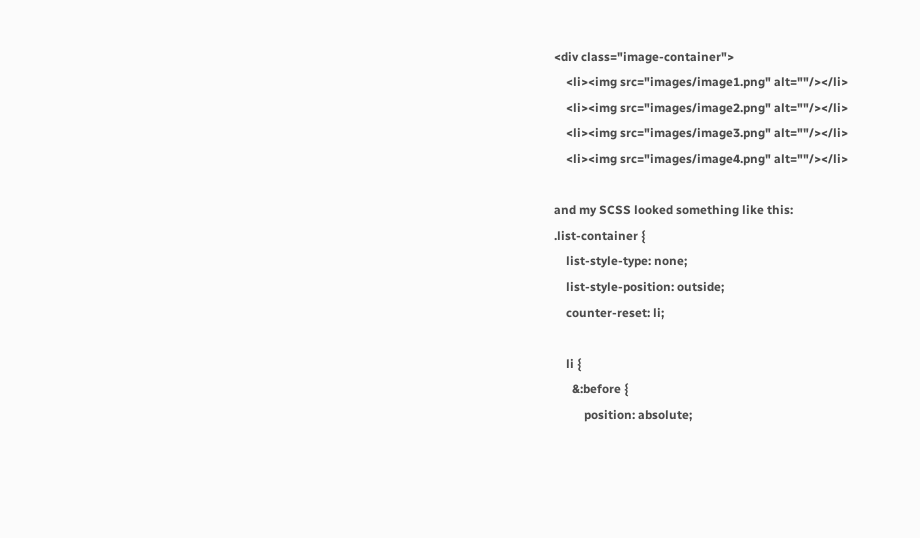<div class="image-container">
    <li><img src="images/image1.png" alt=""/></li>
    <li><img src="images/image2.png" alt=""/></li>
    <li><img src="images/image3.png" alt=""/></li>
    <li><img src="images/image4.png" alt=""/></li>

and my SCSS looked something like this:
.list-container {
    list-style-type: none;
    list-style-position: outside;
    counter-reset: li;

    li {
      &:before {
          position: absolute;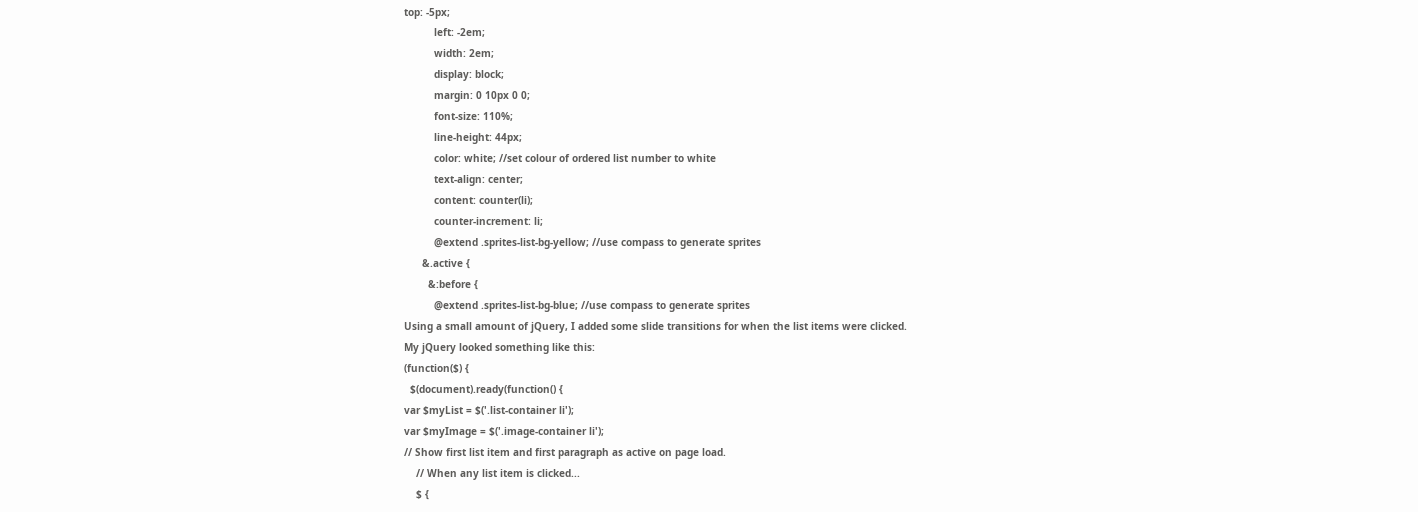top: -5px;
          left: -2em;
          width: 2em;
          display: block;
          margin: 0 10px 0 0;
          font-size: 110%;
          line-height: 44px;
          color: white; //set colour of ordered list number to white
          text-align: center;
          content: counter(li);
          counter-increment: li;
          @extend .sprites-list-bg-yellow; //use compass to generate sprites
      &.active {
        &:before {
          @extend .sprites-list-bg-blue; //use compass to generate sprites
Using a small amount of jQuery, I added some slide transitions for when the list items were clicked.
My jQuery looked something like this:
(function($) {
  $(document).ready(function() {
var $myList = $('.list-container li');
var $myImage = $('.image-container li');
// Show first list item and first paragraph as active on page load.
    // When any list item is clicked...
    $ {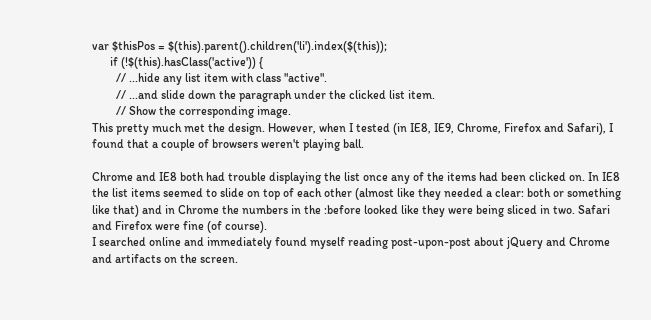var $thisPos = $(this).parent().children('li').index($(this));
      if (!$(this).hasClass('active')) {
        // ...hide any list item with class "active".
        // ...and slide down the paragraph under the clicked list item.
        // Show the corresponding image.
This pretty much met the design. However, when I tested (in IE8, IE9, Chrome, Firefox and Safari), I found that a couple of browsers weren't playing ball.

Chrome and IE8 both had trouble displaying the list once any of the items had been clicked on. In IE8 the list items seemed to slide on top of each other (almost like they needed a clear: both or something like that) and in Chrome the numbers in the :before looked like they were being sliced in two. Safari and Firefox were fine (of course).
I searched online and immediately found myself reading post-upon-post about jQuery and Chrome and artifacts on the screen.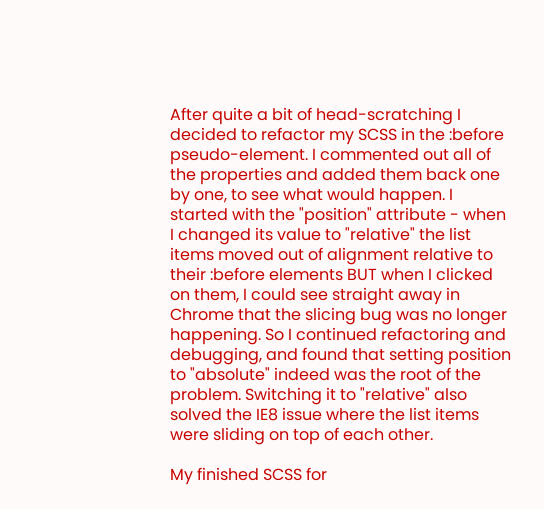After quite a bit of head-scratching I decided to refactor my SCSS in the :before pseudo-element. I commented out all of the properties and added them back one by one, to see what would happen. I started with the "position" attribute - when I changed its value to "relative" the list items moved out of alignment relative to their :before elements BUT when I clicked on them, I could see straight away in Chrome that the slicing bug was no longer happening. So I continued refactoring and debugging, and found that setting position to "absolute" indeed was the root of the problem. Switching it to "relative" also solved the IE8 issue where the list items were sliding on top of each other.

My finished SCSS for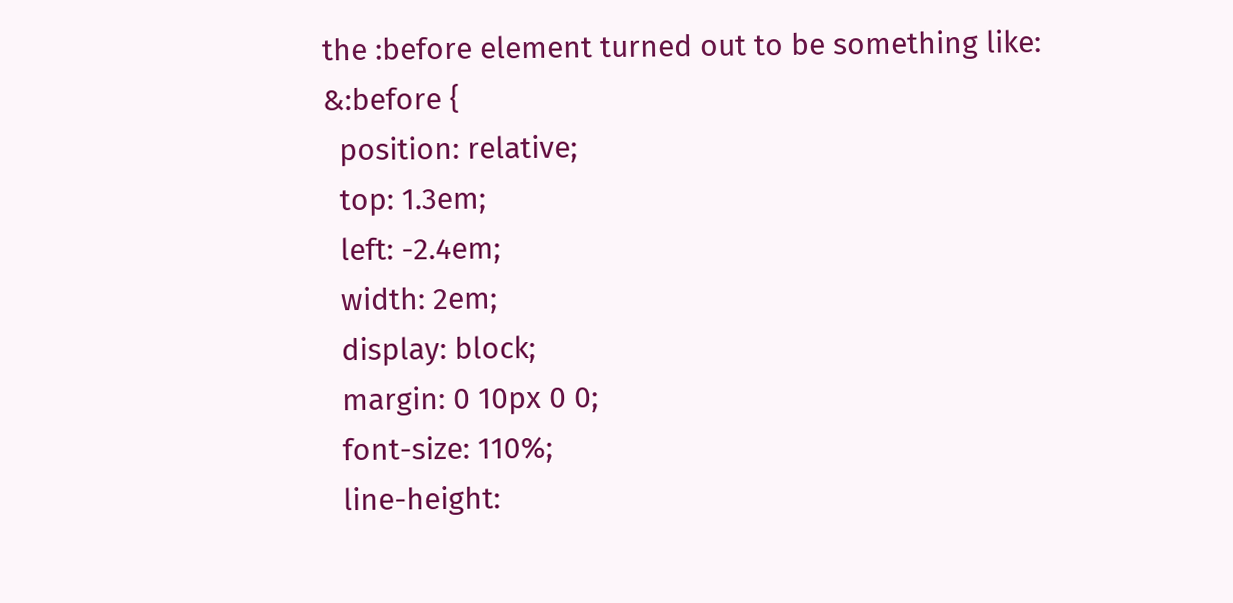the :before element turned out to be something like:
&:before {
  position: relative;
  top: 1.3em;
  left: -2.4em;
  width: 2em;
  display: block;
  margin: 0 10px 0 0;
  font-size: 110%;
  line-height: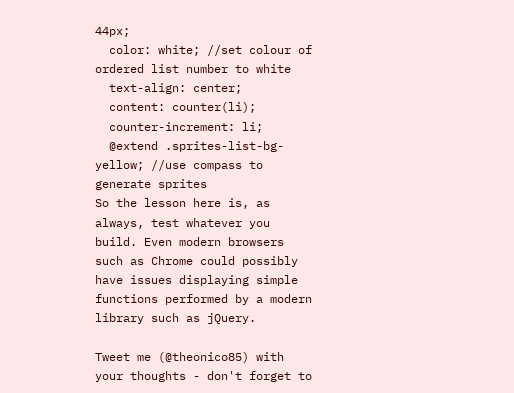44px;
  color: white; //set colour of ordered list number to white
  text-align: center;
  content: counter(li);
  counter-increment: li;
  @extend .sprites-list-bg-yellow; //use compass to generate sprites
So the lesson here is, as always, test whatever you build. Even modern browsers such as Chrome could possibly have issues displaying simple functions performed by a modern library such as jQuery.

Tweet me (@theonico85) with your thoughts - don't forget to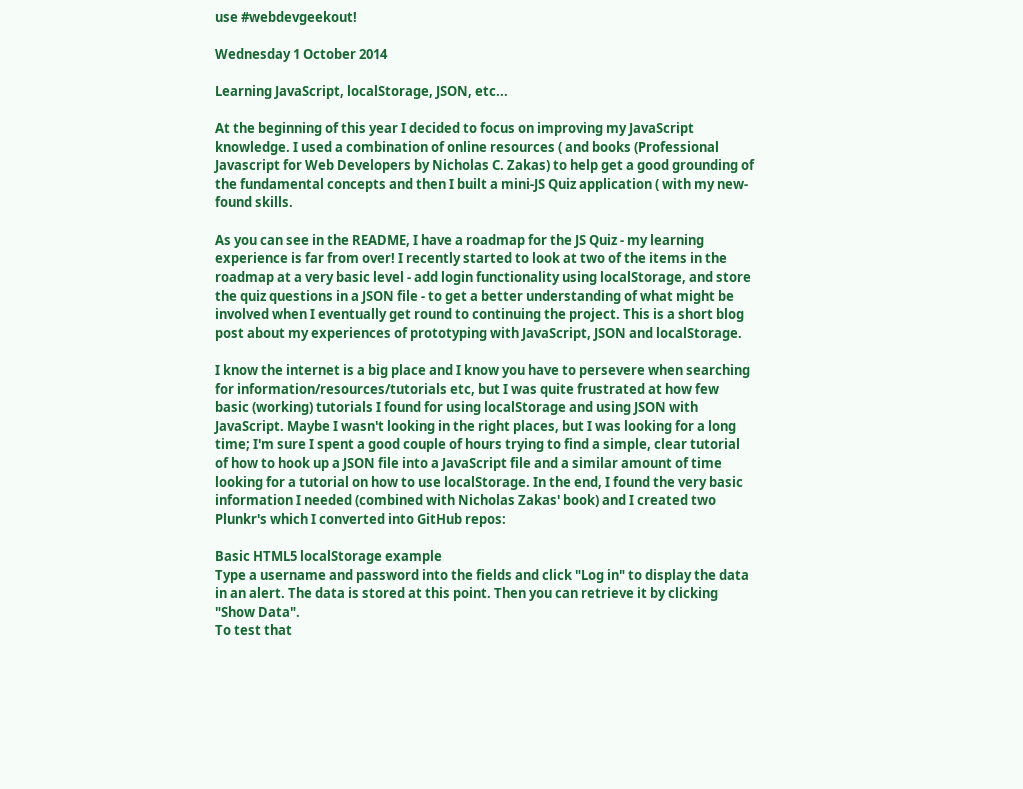use #webdevgeekout!

Wednesday 1 October 2014

Learning JavaScript, localStorage, JSON, etc...

At the beginning of this year I decided to focus on improving my JavaScript knowledge. I used a combination of online resources ( and books (Professional Javascript for Web Developers by Nicholas C. Zakas) to help get a good grounding of the fundamental concepts and then I built a mini-JS Quiz application ( with my new-found skills.

As you can see in the README, I have a roadmap for the JS Quiz - my learning experience is far from over! I recently started to look at two of the items in the roadmap at a very basic level - add login functionality using localStorage, and store the quiz questions in a JSON file - to get a better understanding of what might be involved when I eventually get round to continuing the project. This is a short blog post about my experiences of prototyping with JavaScript, JSON and localStorage.

I know the internet is a big place and I know you have to persevere when searching for information/resources/tutorials etc, but I was quite frustrated at how few basic (working) tutorials I found for using localStorage and using JSON with JavaScript. Maybe I wasn't looking in the right places, but I was looking for a long time; I'm sure I spent a good couple of hours trying to find a simple, clear tutorial of how to hook up a JSON file into a JavaScript file and a similar amount of time looking for a tutorial on how to use localStorage. In the end, I found the very basic information I needed (combined with Nicholas Zakas' book) and I created two Plunkr's which I converted into GitHub repos:

Basic HTML5 localStorage example
Type a username and password into the fields and click "Log in" to display the data in an alert. The data is stored at this point. Then you can retrieve it by clicking "Show Data".
To test that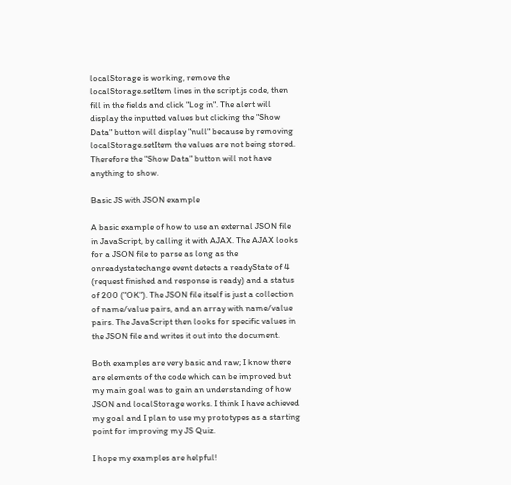localStorage is working, remove the localStorage.setItem lines in the script.js code, then fill in the fields and click "Log in". The alert will display the inputted values but clicking the "Show Data" button will display "null" because by removing localStorage.setItem the values are not being stored. Therefore the "Show Data" button will not have anything to show.

Basic JS with JSON example

A basic example of how to use an external JSON file in JavaScript, by calling it with AJAX. The AJAX looks for a JSON file to parse as long as the onreadystatechange event detects a readyState of 4 (request finished and response is ready) and a status of 200 ("OK"). The JSON file itself is just a collection of name/value pairs, and an array with name/value pairs. The JavaScript then looks for specific values in the JSON file and writes it out into the document.

Both examples are very basic and raw; I know there are elements of the code which can be improved but my main goal was to gain an understanding of how JSON and localStorage works. I think I have achieved my goal and I plan to use my prototypes as a starting point for improving my JS Quiz.

I hope my examples are helpful!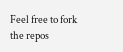Feel free to fork the repos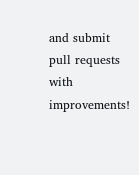and submit pull requests with improvements!